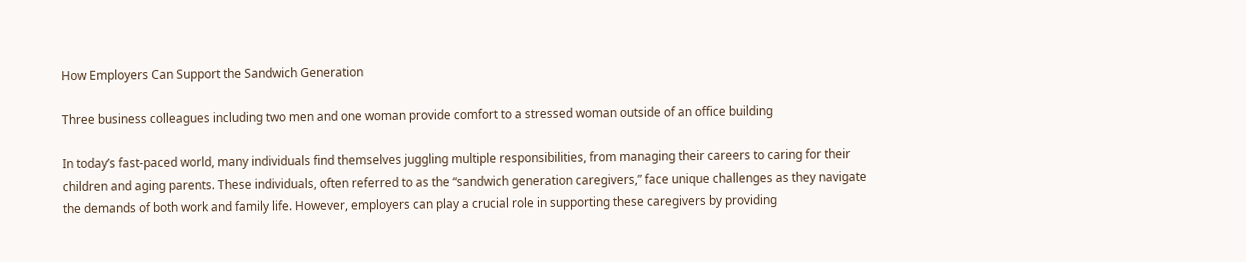How Employers Can Support the Sandwich Generation

Three business colleagues including two men and one woman provide comfort to a stressed woman outside of an office building

In today’s fast-paced world, many individuals find themselves juggling multiple responsibilities, from managing their careers to caring for their children and aging parents. These individuals, often referred to as the “sandwich generation caregivers,” face unique challenges as they navigate the demands of both work and family life. However, employers can play a crucial role in supporting these caregivers by providing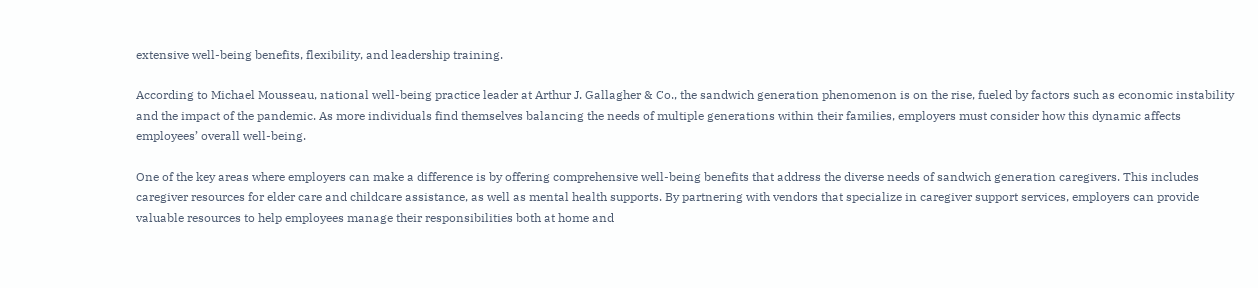extensive well-being benefits, flexibility, and leadership training.

According to Michael Mousseau, national well-being practice leader at Arthur J. Gallagher & Co., the sandwich generation phenomenon is on the rise, fueled by factors such as economic instability and the impact of the pandemic. As more individuals find themselves balancing the needs of multiple generations within their families, employers must consider how this dynamic affects employees’ overall well-being.

One of the key areas where employers can make a difference is by offering comprehensive well-being benefits that address the diverse needs of sandwich generation caregivers. This includes caregiver resources for elder care and childcare assistance, as well as mental health supports. By partnering with vendors that specialize in caregiver support services, employers can provide valuable resources to help employees manage their responsibilities both at home and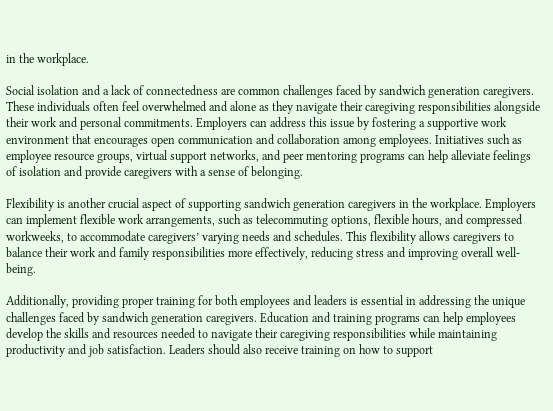in the workplace.

Social isolation and a lack of connectedness are common challenges faced by sandwich generation caregivers. These individuals often feel overwhelmed and alone as they navigate their caregiving responsibilities alongside their work and personal commitments. Employers can address this issue by fostering a supportive work environment that encourages open communication and collaboration among employees. Initiatives such as employee resource groups, virtual support networks, and peer mentoring programs can help alleviate feelings of isolation and provide caregivers with a sense of belonging.

Flexibility is another crucial aspect of supporting sandwich generation caregivers in the workplace. Employers can implement flexible work arrangements, such as telecommuting options, flexible hours, and compressed workweeks, to accommodate caregivers’ varying needs and schedules. This flexibility allows caregivers to balance their work and family responsibilities more effectively, reducing stress and improving overall well-being.

Additionally, providing proper training for both employees and leaders is essential in addressing the unique challenges faced by sandwich generation caregivers. Education and training programs can help employees develop the skills and resources needed to navigate their caregiving responsibilities while maintaining productivity and job satisfaction. Leaders should also receive training on how to support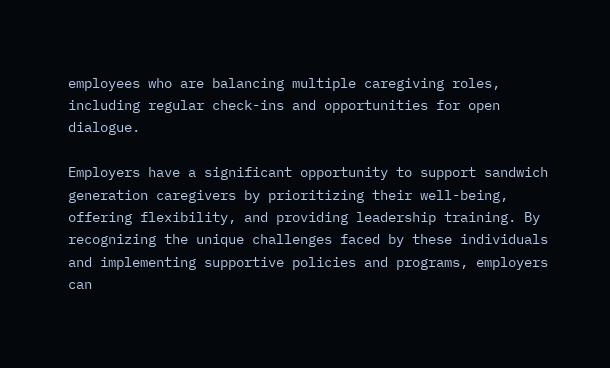employees who are balancing multiple caregiving roles, including regular check-ins and opportunities for open dialogue.

Employers have a significant opportunity to support sandwich generation caregivers by prioritizing their well-being, offering flexibility, and providing leadership training. By recognizing the unique challenges faced by these individuals and implementing supportive policies and programs, employers can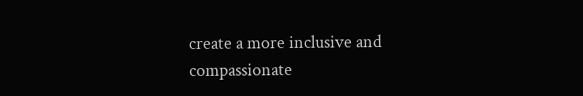create a more inclusive and compassionate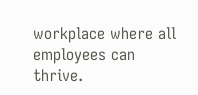workplace where all employees can thrive.